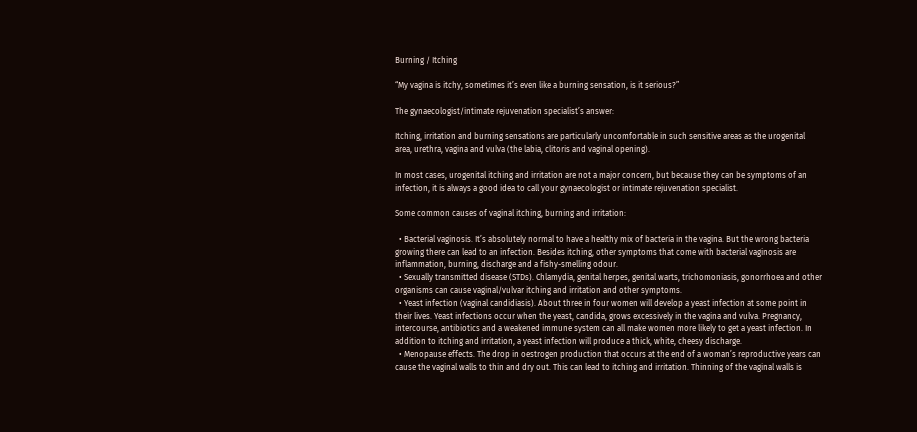Burning / Itching

“My vagina is itchy, sometimes it’s even like a burning sensation, is it serious?”

The gynaecologist/intimate rejuvenation specialist’s answer:

Itching, irritation and burning sensations are particularly uncomfortable in such sensitive areas as the urogenital area, urethra, vagina and vulva (the labia, clitoris and vaginal opening).

In most cases, urogenital itching and irritation are not a major concern, but because they can be symptoms of an infection, it is always a good idea to call your gynaecologist or intimate rejuvenation specialist.

Some common causes of vaginal itching, burning and irritation:

  • Bacterial vaginosis. It’s absolutely normal to have a healthy mix of bacteria in the vagina. But the wrong bacteria growing there can lead to an infection. Besides itching, other symptoms that come with bacterial vaginosis are inflammation, burning, discharge and a fishy-smelling odour.
  • Sexually transmitted disease (STDs). Chlamydia, genital herpes, genital warts, trichomoniasis, gonorrhoea and other organisms can cause vaginal/vulvar itching and irritation and other symptoms.
  • Yeast infection (vaginal candidiasis). About three in four women will develop a yeast infection at some point in their lives. Yeast infections occur when the yeast, candida, grows excessively in the vagina and vulva. Pregnancy, intercourse, antibiotics and a weakened immune system can all make women more likely to get a yeast infection. In addition to itching and irritation, a yeast infection will produce a thick, white, cheesy discharge.
  • Menopause effects. The drop in oestrogen production that occurs at the end of a woman’s reproductive years can cause the vaginal walls to thin and dry out. This can lead to itching and irritation. Thinning of the vaginal walls is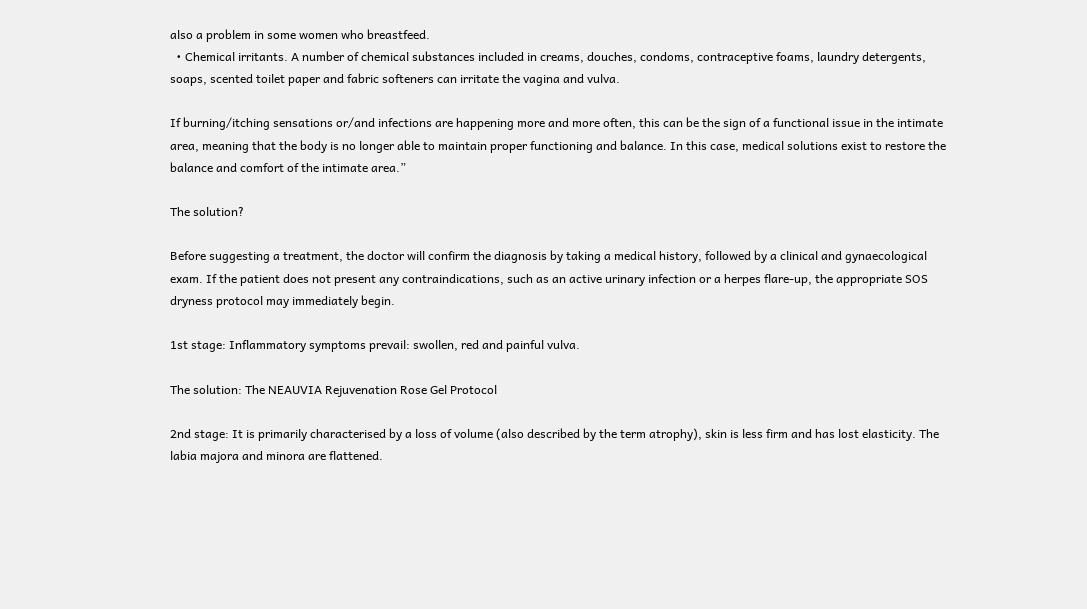also a problem in some women who breastfeed.
  • Chemical irritants. A number of chemical substances included in creams, douches, condoms, contraceptive foams, laundry detergents, soaps, scented toilet paper and fabric softeners can irritate the vagina and vulva.

If burning/itching sensations or/and infections are happening more and more often, this can be the sign of a functional issue in the intimate area, meaning that the body is no longer able to maintain proper functioning and balance. In this case, medical solutions exist to restore the balance and comfort of the intimate area.”

The solution?

Before suggesting a treatment, the doctor will confirm the diagnosis by taking a medical history, followed by a clinical and gynaecological exam. If the patient does not present any contraindications, such as an active urinary infection or a herpes flare-up, the appropriate SOS dryness protocol may immediately begin.

1st stage: Inflammatory symptoms prevail: swollen, red and painful vulva.

The solution: The NEAUVIA Rejuvenation Rose Gel Protocol

2nd stage: It is primarily characterised by a loss of volume (also described by the term atrophy), skin is less firm and has lost elasticity. The labia majora and minora are flattened.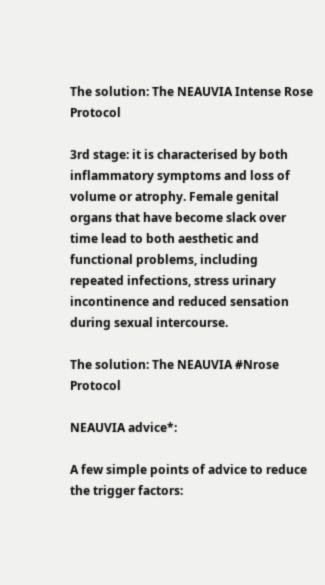The solution: The NEAUVIA Intense Rose Protocol

3rd stage: it is characterised by both inflammatory symptoms and loss of volume or atrophy. Female genital organs that have become slack over time lead to both aesthetic and functional problems, including repeated infections, stress urinary incontinence and reduced sensation during sexual intercourse.

The solution: The NEAUVIA #Nrose Protocol

NEAUVIA advice*:

A few simple points of advice to reduce the trigger factors: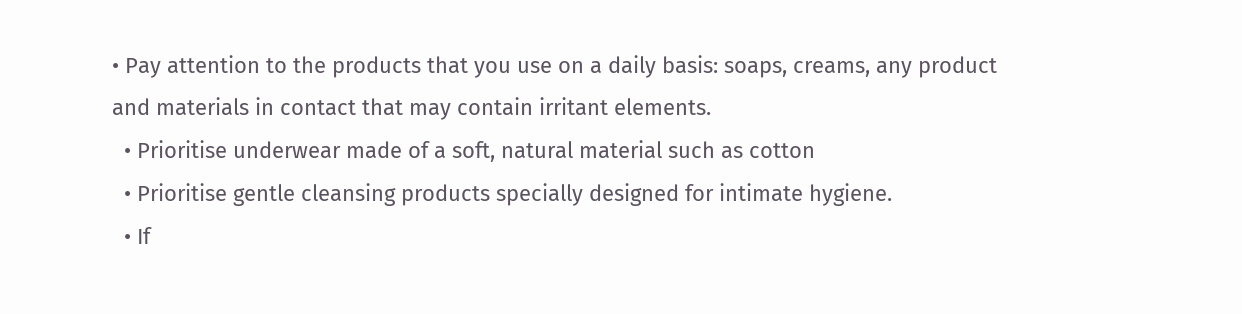• Pay attention to the products that you use on a daily basis: soaps, creams, any product and materials in contact that may contain irritant elements.
  • Prioritise underwear made of a soft, natural material such as cotton
  • Prioritise gentle cleansing products specially designed for intimate hygiene.
  • If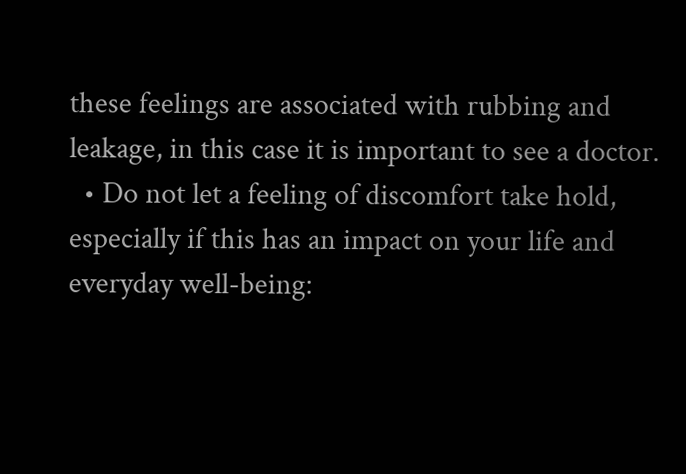these feelings are associated with rubbing and leakage, in this case it is important to see a doctor.
  • Do not let a feeling of discomfort take hold, especially if this has an impact on your life and everyday well-being: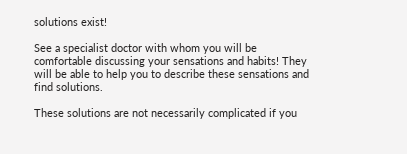solutions exist!

See a specialist doctor with whom you will be comfortable discussing your sensations and habits! They will be able to help you to describe these sensations and find solutions.

These solutions are not necessarily complicated if you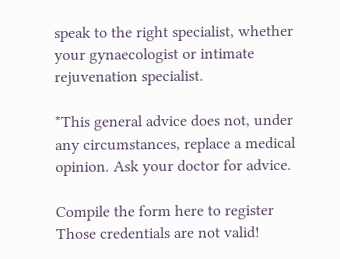speak to the right specialist, whether your gynaecologist or intimate rejuvenation specialist.

*This general advice does not, under any circumstances, replace a medical opinion. Ask your doctor for advice.

Compile the form here to register
Those credentials are not valid!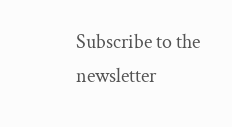Subscribe to the newsletter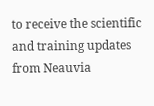to receive the scientific and training updates from Neauvia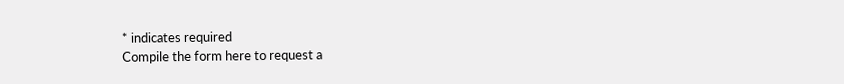* indicates required
Compile the form here to request a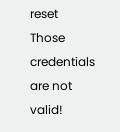reset
Those credentials are not valid!